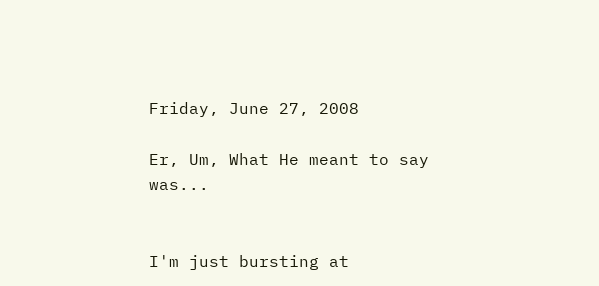Friday, June 27, 2008

Er, Um, What He meant to say was...


I'm just bursting at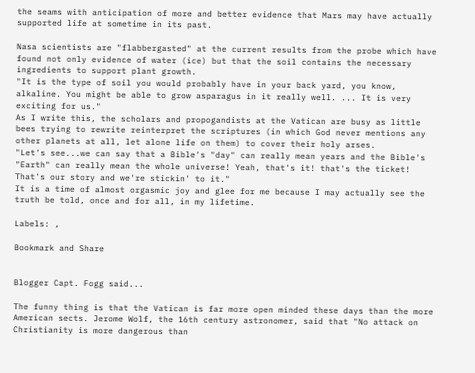the seams with anticipation of more and better evidence that Mars may have actually supported life at sometime in its past.

Nasa scientists are "flabbergasted" at the current results from the probe which have found not only evidence of water (ice) but that the soil contains the necessary ingredients to support plant growth.
"It is the type of soil you would probably have in your back yard, you know, alkaline. You might be able to grow asparagus in it really well. ... It is very exciting for us."
As I write this, the scholars and propogandists at the Vatican are busy as little bees trying to rewrite reinterpret the scriptures (in which God never mentions any other planets at all, let alone life on them) to cover their holy arses.
"Let's see...we can say that a Bible's "day" can really mean years and the Bible's "Earth" can really mean the whole universe! Yeah, that's it! that's the ticket! That's our story and we're stickin' to it."
It is a time of almost orgasmic joy and glee for me because I may actually see the truth be told, once and for all, in my lifetime.

Labels: ,

Bookmark and Share


Blogger Capt. Fogg said...

The funny thing is that the Vatican is far more open minded these days than the more American sects. Jerome Wolf, the 16th century astronomer, said that "No attack on Christianity is more dangerous than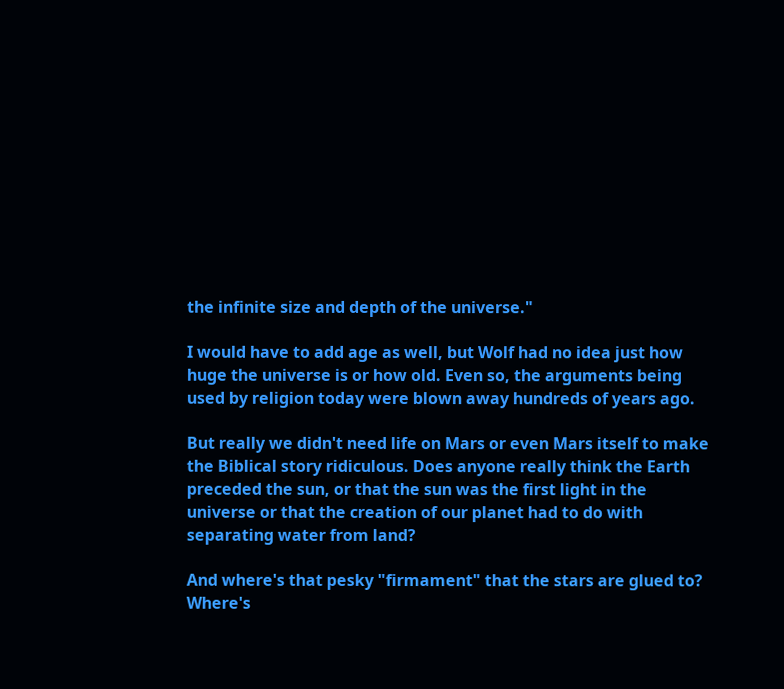the infinite size and depth of the universe."

I would have to add age as well, but Wolf had no idea just how huge the universe is or how old. Even so, the arguments being used by religion today were blown away hundreds of years ago.

But really we didn't need life on Mars or even Mars itself to make the Biblical story ridiculous. Does anyone really think the Earth preceded the sun, or that the sun was the first light in the universe or that the creation of our planet had to do with separating water from land?

And where's that pesky "firmament" that the stars are glued to? Where's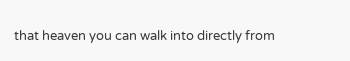that heaven you can walk into directly from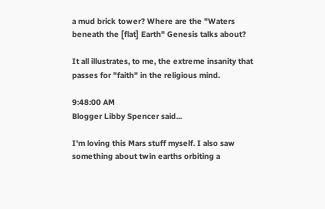a mud brick tower? Where are the "Waters beneath the [flat] Earth" Genesis talks about?

It all illustrates, to me, the extreme insanity that passes for "faith" in the religious mind.

9:48:00 AM
Blogger Libby Spencer said...

I'm loving this Mars stuff myself. I also saw something about twin earths orbiting a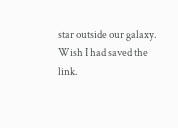star outside our galaxy. Wish I had saved the link.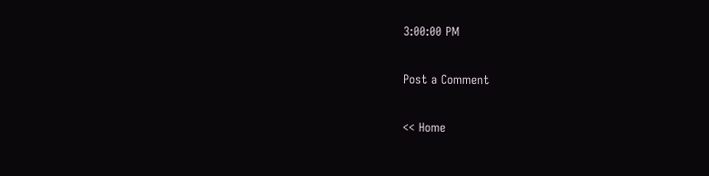3:00:00 PM

Post a Comment

<< Home